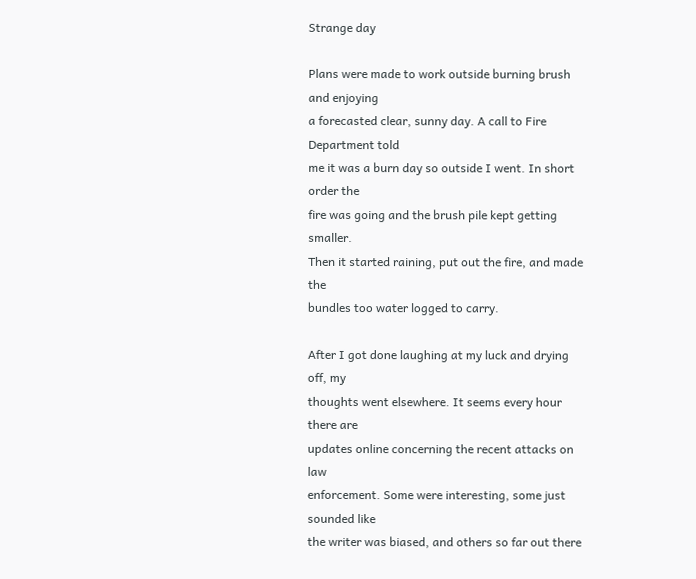Strange day

Plans were made to work outside burning brush and enjoying
a forecasted clear, sunny day. A call to Fire Department told
me it was a burn day so outside I went. In short order the
fire was going and the brush pile kept getting smaller.
Then it started raining, put out the fire, and made the
bundles too water logged to carry.

After I got done laughing at my luck and drying off, my
thoughts went elsewhere. It seems every hour there are
updates online concerning the recent attacks on law
enforcement. Some were interesting, some just sounded like
the writer was biased, and others so far out there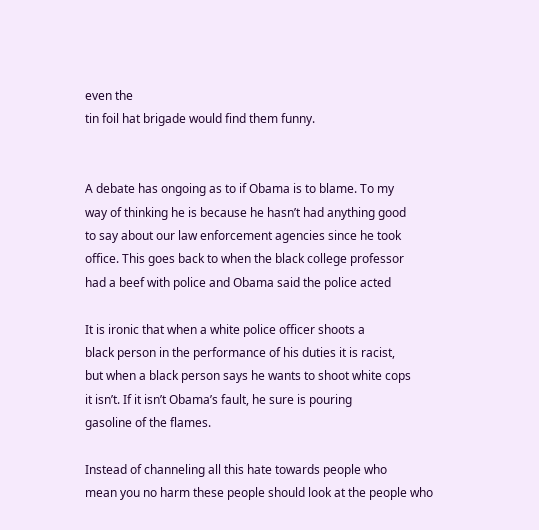even the
tin foil hat brigade would find them funny.


A debate has ongoing as to if Obama is to blame. To my
way of thinking he is because he hasn’t had anything good
to say about our law enforcement agencies since he took
office. This goes back to when the black college professor
had a beef with police and Obama said the police acted

It is ironic that when a white police officer shoots a
black person in the performance of his duties it is racist,
but when a black person says he wants to shoot white cops
it isn’t. If it isn’t Obama’s fault, he sure is pouring
gasoline of the flames.

Instead of channeling all this hate towards people who
mean you no harm these people should look at the people who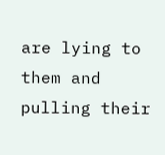are lying to them and pulling their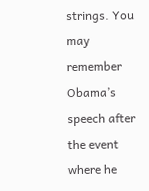strings. You may
remember Obama’s speech after the event where he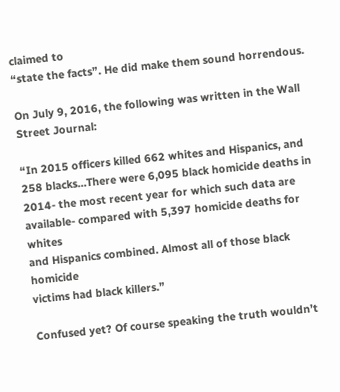claimed to
“state the facts”. He did make them sound horrendous.

On July 9, 2016, the following was written in the Wall
Street Journal:

“In 2015 officers killed 662 whites and Hispanics, and
258 blacks…There were 6,095 black homicide deaths in
2014- the most recent year for which such data are
available- compared with 5,397 homicide deaths for whites
and Hispanics combined. Almost all of those black homicide
victims had black killers.”

Confused yet? Of course speaking the truth wouldn’t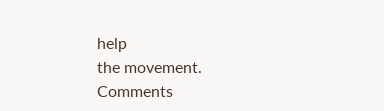help
the movement.
Comments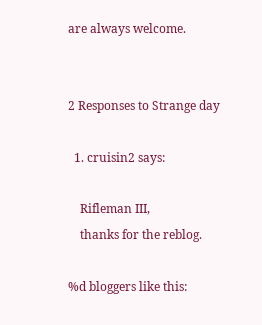are always welcome.


2 Responses to Strange day

  1. cruisin2 says:

    Rifleman III,
    thanks for the reblog.

%d bloggers like this: